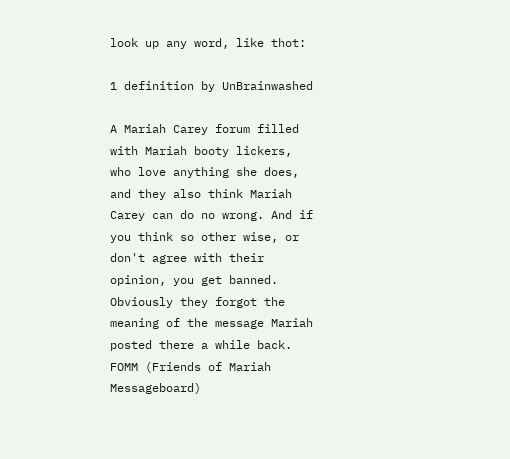look up any word, like thot:

1 definition by UnBrainwashed

A Mariah Carey forum filled with Mariah booty lickers, who love anything she does, and they also think Mariah Carey can do no wrong. And if you think so other wise, or don't agree with their opinion, you get banned. Obviously they forgot the meaning of the message Mariah posted there a while back.
FOMM (Friends of Mariah Messageboard)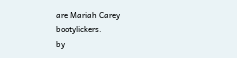are Mariah Carey bootylickers.
by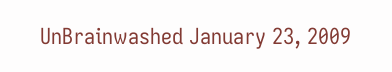UnBrainwashed January 23, 2009